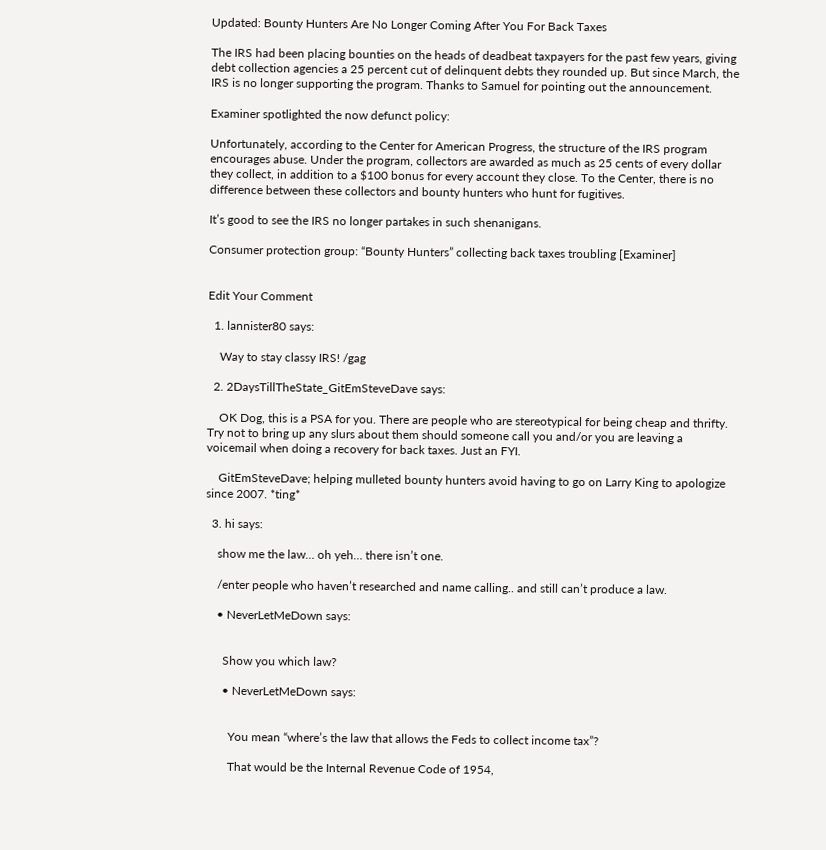Updated: Bounty Hunters Are No Longer Coming After You For Back Taxes

The IRS had been placing bounties on the heads of deadbeat taxpayers for the past few years, giving debt collection agencies a 25 percent cut of delinquent debts they rounded up. But since March, the IRS is no longer supporting the program. Thanks to Samuel for pointing out the announcement.

Examiner spotlighted the now defunct policy:

Unfortunately, according to the Center for American Progress, the structure of the IRS program encourages abuse. Under the program, collectors are awarded as much as 25 cents of every dollar they collect, in addition to a $100 bonus for every account they close. To the Center, there is no difference between these collectors and bounty hunters who hunt for fugitives.

It’s good to see the IRS no longer partakes in such shenanigans.

Consumer protection group: “Bounty Hunters” collecting back taxes troubling [Examiner]


Edit Your Comment

  1. lannister80 says:

    Way to stay classy IRS! /gag

  2. 2DaysTillTheState_GitEmSteveDave says:

    OK Dog, this is a PSA for you. There are people who are stereotypical for being cheap and thrifty. Try not to bring up any slurs about them should someone call you and/or you are leaving a voicemail when doing a recovery for back taxes. Just an FYI.

    GitEmSteveDave; helping mulleted bounty hunters avoid having to go on Larry King to apologize since 2007. *ting*

  3. hi says:

    show me the law… oh yeh… there isn’t one.

    /enter people who haven’t researched and name calling.. and still can’t produce a law.

    • NeverLetMeDown says:


      Show you which law?

      • NeverLetMeDown says:


        You mean “where’s the law that allows the Feds to collect income tax”?

        That would be the Internal Revenue Code of 1954,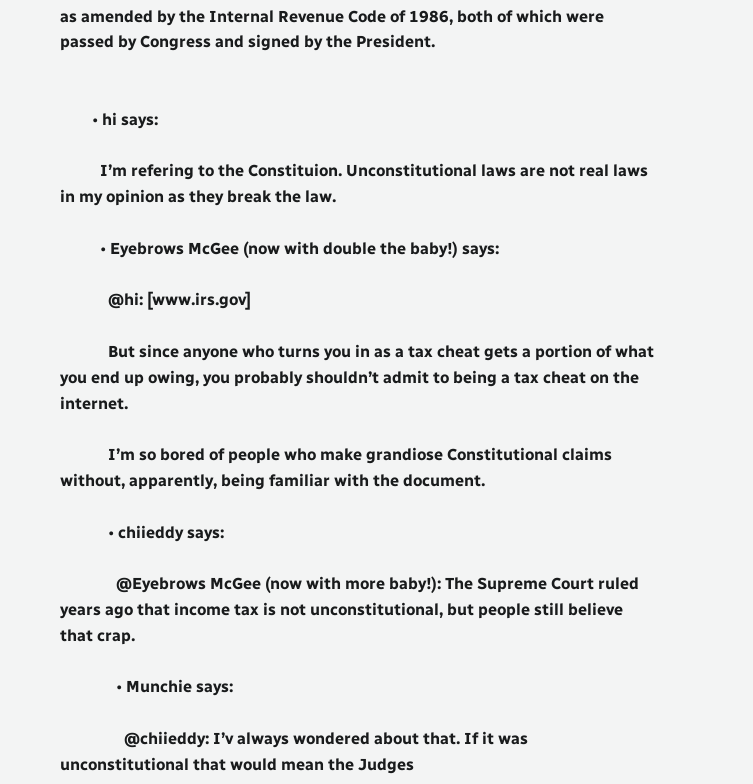as amended by the Internal Revenue Code of 1986, both of which were passed by Congress and signed by the President.


        • hi says:

          I’m refering to the Constituion. Unconstitutional laws are not real laws in my opinion as they break the law.

          • Eyebrows McGee (now with double the baby!) says:

            @hi: [www.irs.gov]

            But since anyone who turns you in as a tax cheat gets a portion of what you end up owing, you probably shouldn’t admit to being a tax cheat on the internet.

            I’m so bored of people who make grandiose Constitutional claims without, apparently, being familiar with the document.

            • chiieddy says:

              @Eyebrows McGee (now with more baby!): The Supreme Court ruled years ago that income tax is not unconstitutional, but people still believe that crap.

              • Munchie says:

                @chiieddy: I’v always wondered about that. If it was unconstitutional that would mean the Judges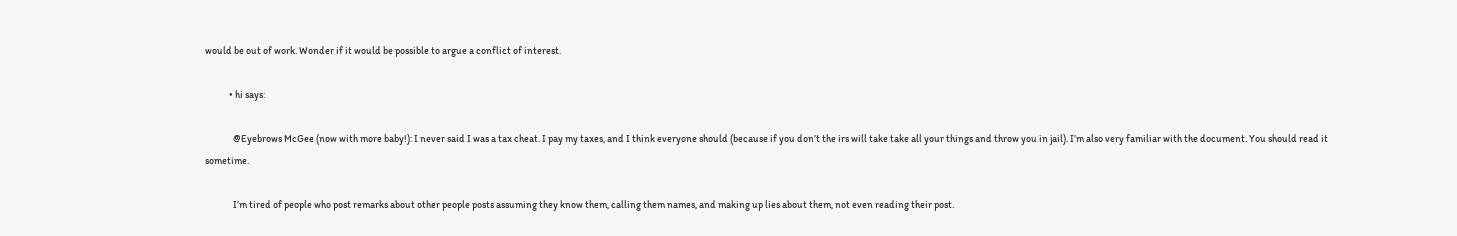would be out of work. Wonder if it would be possible to argue a conflict of interest.

            • hi says:

              @Eyebrows McGee (now with more baby!): I never said I was a tax cheat. I pay my taxes, and I think everyone should (because if you don’t the irs will take take all your things and throw you in jail). I’m also very familiar with the document. You should read it sometime.

              I’m tired of people who post remarks about other people posts assuming they know them, calling them names, and making up lies about them, not even reading their post.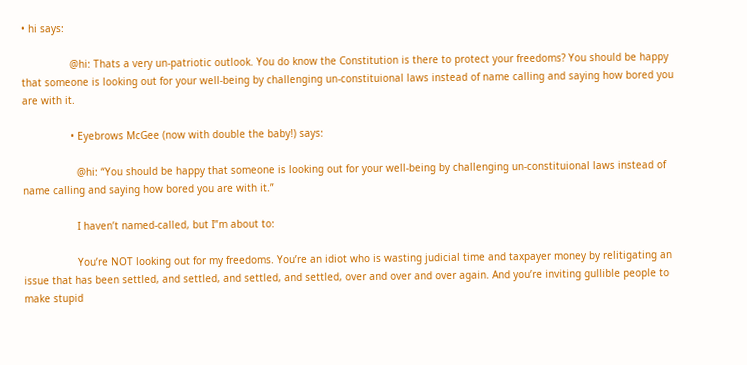• hi says:

                @hi: Thats a very un-patriotic outlook. You do know the Constitution is there to protect your freedoms? You should be happy that someone is looking out for your well-being by challenging un-constituional laws instead of name calling and saying how bored you are with it.

                • Eyebrows McGee (now with double the baby!) says:

                  @hi: “You should be happy that someone is looking out for your well-being by challenging un-constituional laws instead of name calling and saying how bored you are with it.”

                  I haven’t named-called, but I”m about to:

                  You’re NOT looking out for my freedoms. You’re an idiot who is wasting judicial time and taxpayer money by relitigating an issue that has been settled, and settled, and settled, and settled, over and over and over again. And you’re inviting gullible people to make stupid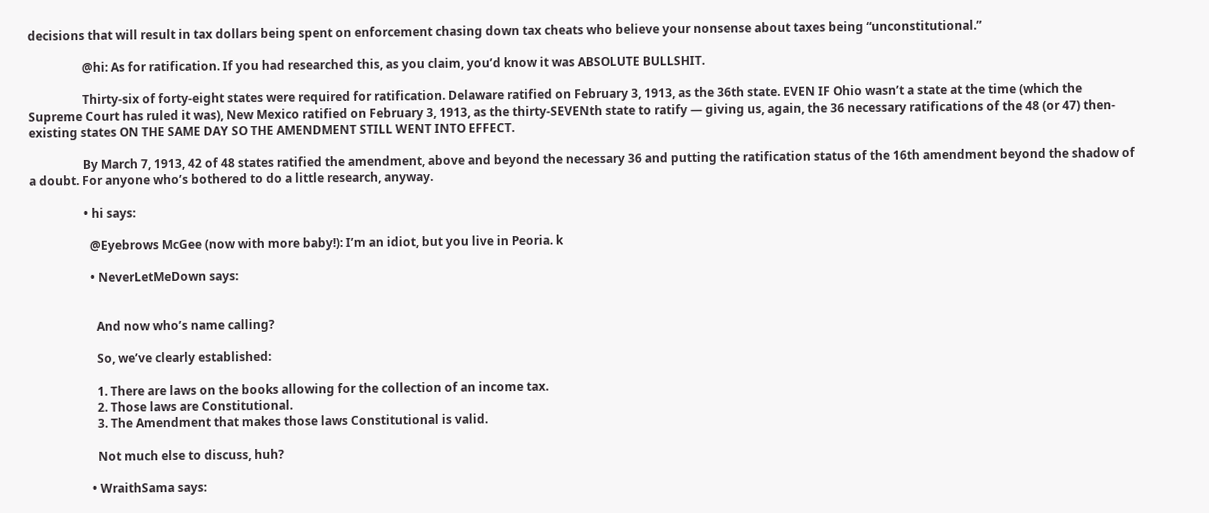decisions that will result in tax dollars being spent on enforcement chasing down tax cheats who believe your nonsense about taxes being “unconstitutional.”

                  @hi: As for ratification. If you had researched this, as you claim, you’d know it was ABSOLUTE BULLSHIT.

                  Thirty-six of forty-eight states were required for ratification. Delaware ratified on February 3, 1913, as the 36th state. EVEN IF Ohio wasn’t a state at the time (which the Supreme Court has ruled it was), New Mexico ratified on February 3, 1913, as the thirty-SEVENth state to ratify — giving us, again, the 36 necessary ratifications of the 48 (or 47) then-existing states ON THE SAME DAY SO THE AMENDMENT STILL WENT INTO EFFECT.

                  By March 7, 1913, 42 of 48 states ratified the amendment, above and beyond the necessary 36 and putting the ratification status of the 16th amendment beyond the shadow of a doubt. For anyone who’s bothered to do a little research, anyway.

                  • hi says:

                    @Eyebrows McGee (now with more baby!): I’m an idiot, but you live in Peoria. k

                    • NeverLetMeDown says:


                      And now who’s name calling?

                      So, we’ve clearly established:

                      1. There are laws on the books allowing for the collection of an income tax.
                      2. Those laws are Constitutional.
                      3. The Amendment that makes those laws Constitutional is valid.

                      Not much else to discuss, huh?

                    • WraithSama says: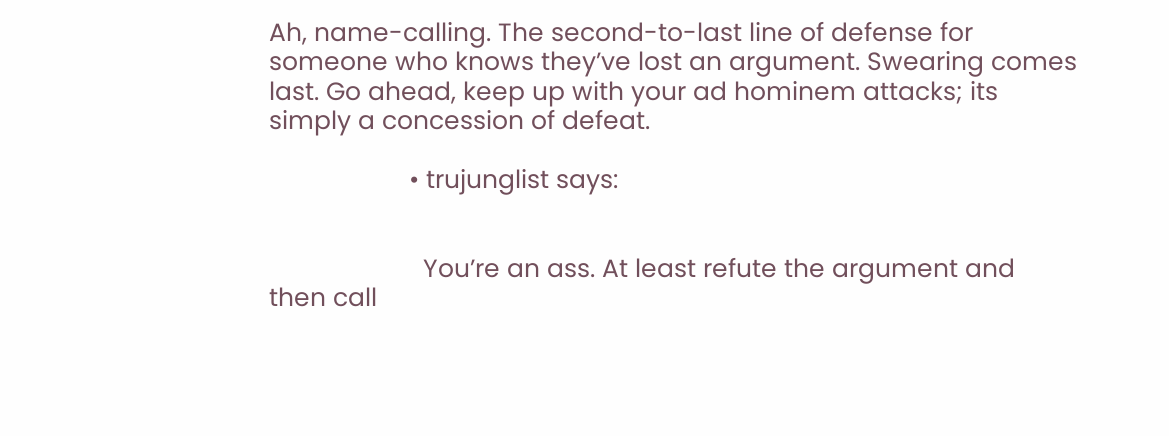Ah, name-calling. The second-to-last line of defense for someone who knows they’ve lost an argument. Swearing comes last. Go ahead, keep up with your ad hominem attacks; its simply a concession of defeat.

                    • trujunglist says:


                      You’re an ass. At least refute the argument and then call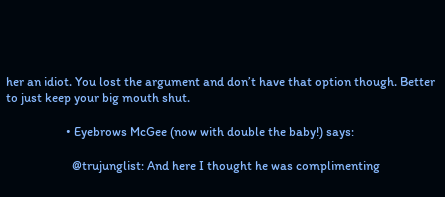her an idiot. You lost the argument and don’t have that option though. Better to just keep your big mouth shut.

                    • Eyebrows McGee (now with double the baby!) says:

                      @trujunglist: And here I thought he was complimenting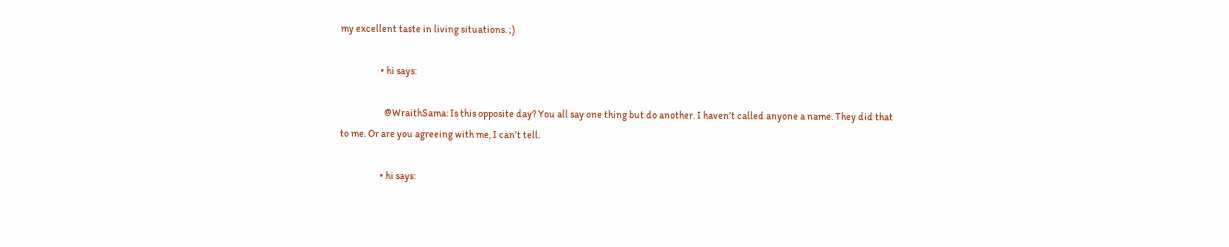my excellent taste in living situations. ;)

                    • hi says:

                      @WraithSama: Is this opposite day? You all say one thing but do another. I haven’t called anyone a name. They did that to me. Or are you agreeing with me, I can’t tell.

                    • hi says: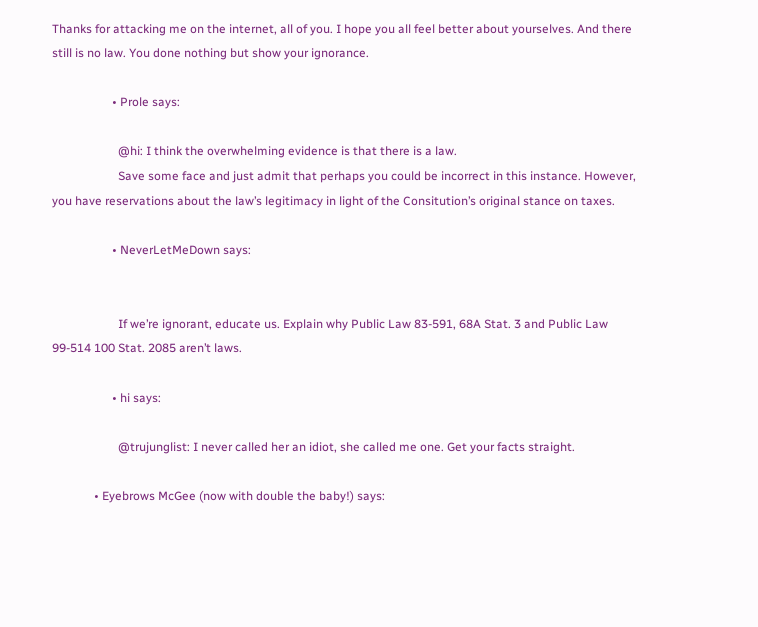Thanks for attacking me on the internet, all of you. I hope you all feel better about yourselves. And there still is no law. You done nothing but show your ignorance.

                    • Prole says:

                      @hi: I think the overwhelming evidence is that there is a law.
                      Save some face and just admit that perhaps you could be incorrect in this instance. However, you have reservations about the law’s legitimacy in light of the Consitution’s original stance on taxes.

                    • NeverLetMeDown says:


                      If we’re ignorant, educate us. Explain why Public Law 83-591, 68A Stat. 3 and Public Law 99-514 100 Stat. 2085 aren’t laws.

                    • hi says:

                      @trujunglist: I never called her an idiot, she called me one. Get your facts straight.

              • Eyebrows McGee (now with double the baby!) says: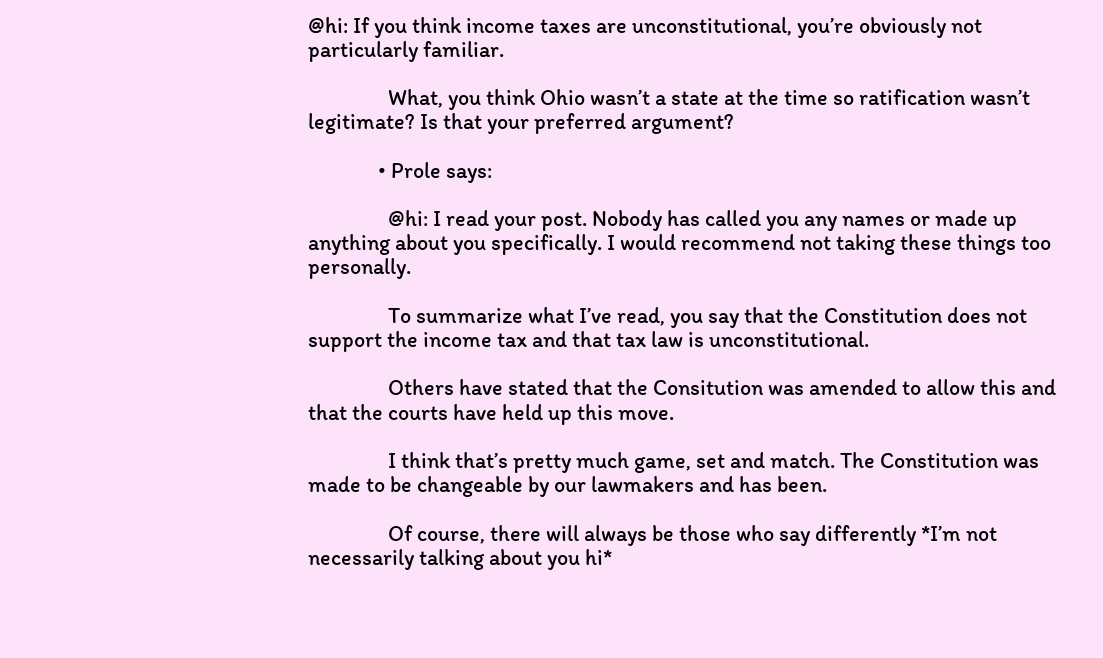@hi: If you think income taxes are unconstitutional, you’re obviously not particularly familiar.

                What, you think Ohio wasn’t a state at the time so ratification wasn’t legitimate? Is that your preferred argument?

              • Prole says:

                @hi: I read your post. Nobody has called you any names or made up anything about you specifically. I would recommend not taking these things too personally.

                To summarize what I’ve read, you say that the Constitution does not support the income tax and that tax law is unconstitutional.

                Others have stated that the Consitution was amended to allow this and that the courts have held up this move.

                I think that’s pretty much game, set and match. The Constitution was made to be changeable by our lawmakers and has been.

                Of course, there will always be those who say differently *I’m not necessarily talking about you hi*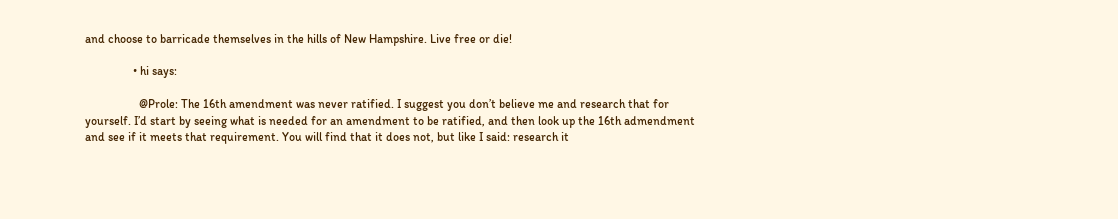and choose to barricade themselves in the hills of New Hampshire. Live free or die!

                • hi says:

                  @Prole: The 16th amendment was never ratified. I suggest you don’t believe me and research that for yourself. I’d start by seeing what is needed for an amendment to be ratified, and then look up the 16th admendment and see if it meets that requirement. You will find that it does not, but like I said: research it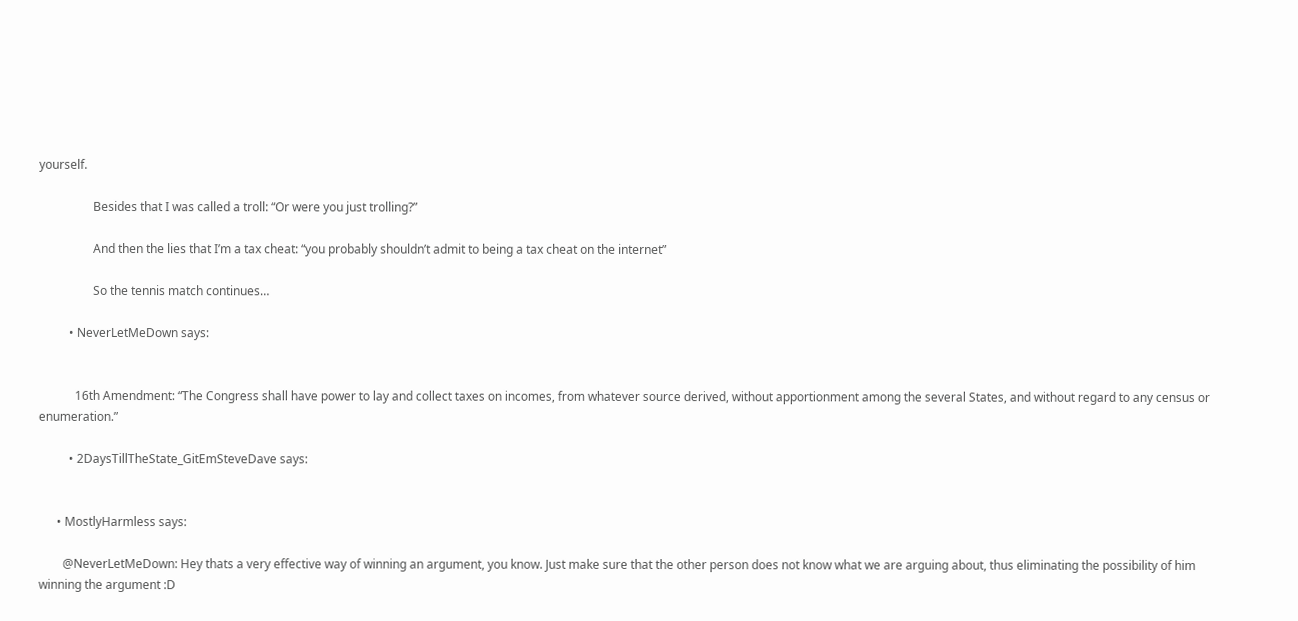yourself.

                  Besides that I was called a troll: “Or were you just trolling?”

                  And then the lies that I’m a tax cheat: “you probably shouldn’t admit to being a tax cheat on the internet”

                  So the tennis match continues…

          • NeverLetMeDown says:


            16th Amendment: “The Congress shall have power to lay and collect taxes on incomes, from whatever source derived, without apportionment among the several States, and without regard to any census or enumeration.”

          • 2DaysTillTheState_GitEmSteveDave says:


      • MostlyHarmless says:

        @NeverLetMeDown: Hey thats a very effective way of winning an argument, you know. Just make sure that the other person does not know what we are arguing about, thus eliminating the possibility of him winning the argument :D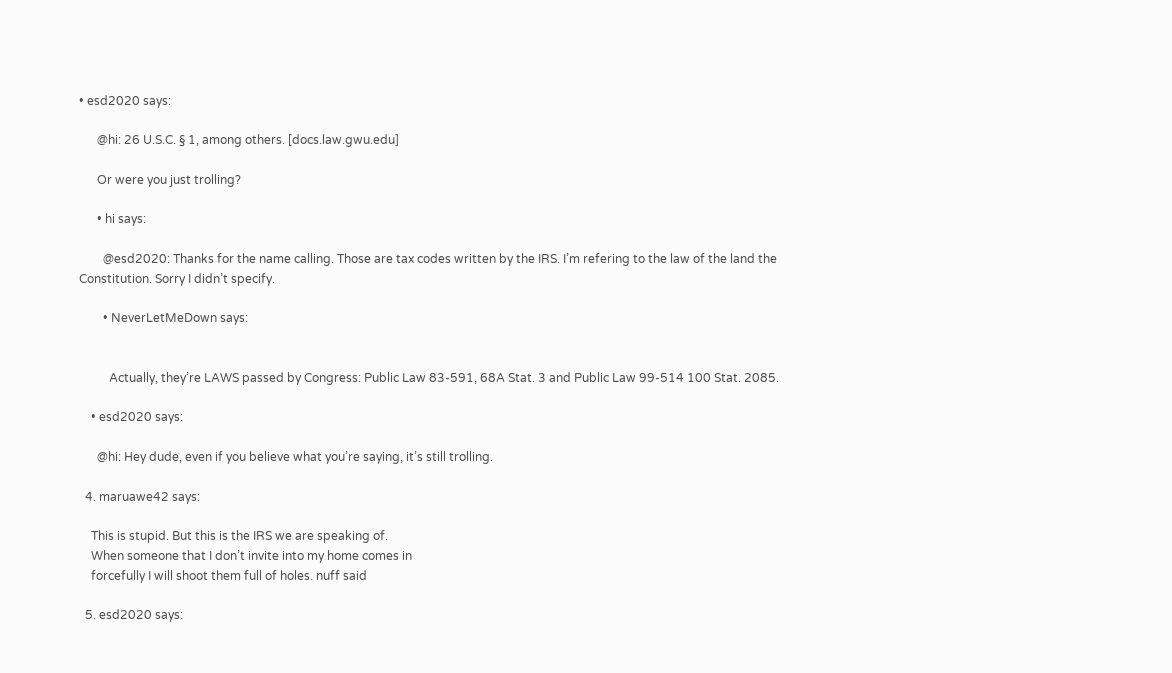• esd2020 says:

      @hi: 26 U.S.C. § 1, among others. [docs.law.gwu.edu]

      Or were you just trolling?

      • hi says:

        @esd2020: Thanks for the name calling. Those are tax codes written by the IRS. I’m refering to the law of the land the Constitution. Sorry I didn’t specify.

        • NeverLetMeDown says:


          Actually, they’re LAWS passed by Congress: Public Law 83-591, 68A Stat. 3 and Public Law 99-514 100 Stat. 2085.

    • esd2020 says:

      @hi: Hey dude, even if you believe what you’re saying, it’s still trolling.

  4. maruawe42 says:

    This is stupid. But this is the IRS we are speaking of.
    When someone that I don’t invite into my home comes in
    forcefully I will shoot them full of holes. nuff said

  5. esd2020 says: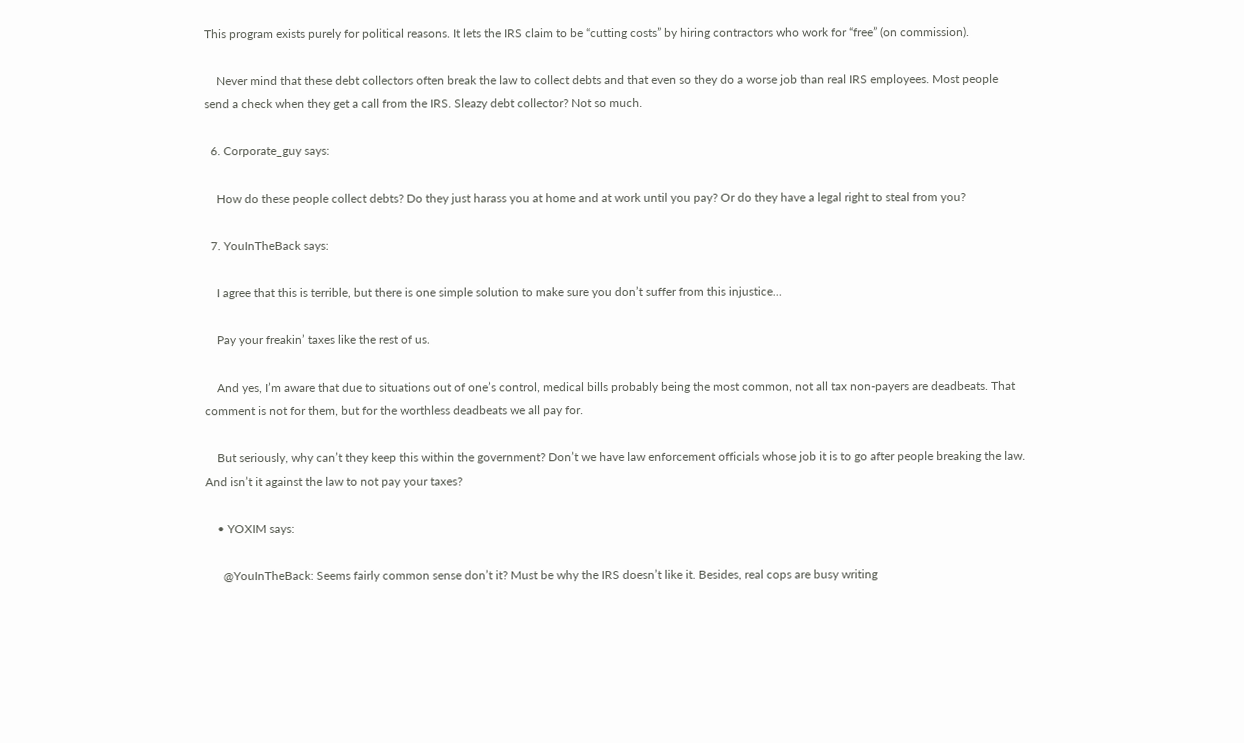This program exists purely for political reasons. It lets the IRS claim to be “cutting costs” by hiring contractors who work for “free” (on commission).

    Never mind that these debt collectors often break the law to collect debts and that even so they do a worse job than real IRS employees. Most people send a check when they get a call from the IRS. Sleazy debt collector? Not so much.

  6. Corporate_guy says:

    How do these people collect debts? Do they just harass you at home and at work until you pay? Or do they have a legal right to steal from you?

  7. YouInTheBack says:

    I agree that this is terrible, but there is one simple solution to make sure you don’t suffer from this injustice…

    Pay your freakin’ taxes like the rest of us.

    And yes, I’m aware that due to situations out of one’s control, medical bills probably being the most common, not all tax non-payers are deadbeats. That comment is not for them, but for the worthless deadbeats we all pay for.

    But seriously, why can’t they keep this within the government? Don’t we have law enforcement officials whose job it is to go after people breaking the law. And isn’t it against the law to not pay your taxes?

    • YOXIM says:

      @YouInTheBack: Seems fairly common sense don’t it? Must be why the IRS doesn’t like it. Besides, real cops are busy writing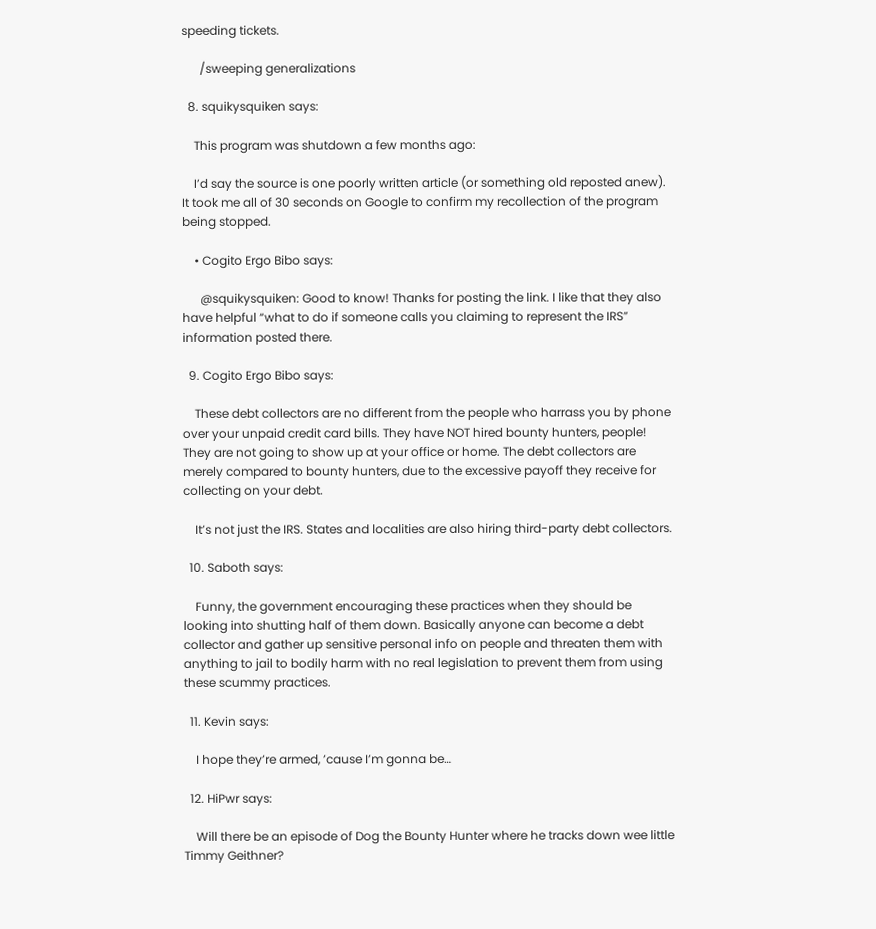speeding tickets.

      /sweeping generalizations

  8. squikysquiken says:

    This program was shutdown a few months ago:

    I’d say the source is one poorly written article (or something old reposted anew). It took me all of 30 seconds on Google to confirm my recollection of the program being stopped.

    • Cogito Ergo Bibo says:

      @squikysquiken: Good to know! Thanks for posting the link. I like that they also have helpful “what to do if someone calls you claiming to represent the IRS” information posted there.

  9. Cogito Ergo Bibo says:

    These debt collectors are no different from the people who harrass you by phone over your unpaid credit card bills. They have NOT hired bounty hunters, people! They are not going to show up at your office or home. The debt collectors are merely compared to bounty hunters, due to the excessive payoff they receive for collecting on your debt.

    It’s not just the IRS. States and localities are also hiring third-party debt collectors.

  10. Saboth says:

    Funny, the government encouraging these practices when they should be looking into shutting half of them down. Basically anyone can become a debt collector and gather up sensitive personal info on people and threaten them with anything to jail to bodily harm with no real legislation to prevent them from using these scummy practices.

  11. Kevin says:

    I hope they’re armed, ’cause I’m gonna be…

  12. HiPwr says:

    Will there be an episode of Dog the Bounty Hunter where he tracks down wee little Timmy Geithner?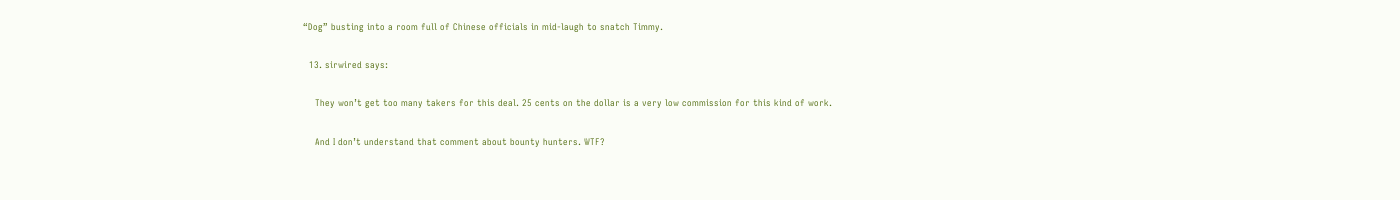“Dog” busting into a room full of Chinese officials in mid-laugh to snatch Timmy.

  13. sirwired says:

    They won’t get too many takers for this deal. 25 cents on the dollar is a very low commission for this kind of work.

    And I don’t understand that comment about bounty hunters. WTF?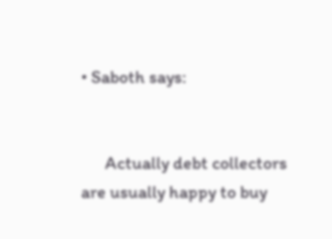• Saboth says:


      Actually debt collectors are usually happy to buy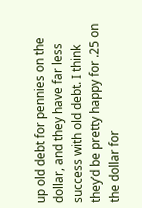up old debt for pennies on the dollar, and they have far less success with old debt. I think they’d be pretty happy for .25 on the dollar for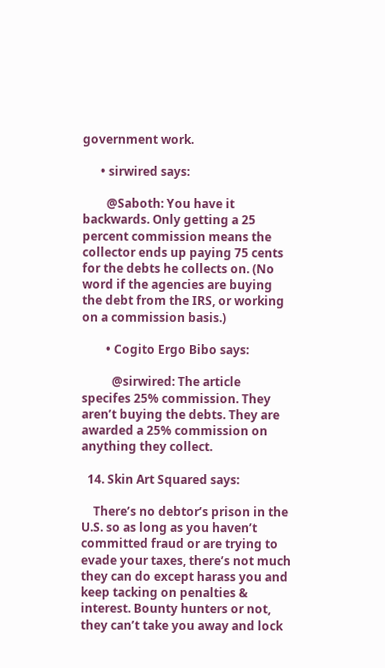government work.

      • sirwired says:

        @Saboth: You have it backwards. Only getting a 25 percent commission means the collector ends up paying 75 cents for the debts he collects on. (No word if the agencies are buying the debt from the IRS, or working on a commission basis.)

        • Cogito Ergo Bibo says:

          @sirwired: The article specifes 25% commission. They aren’t buying the debts. They are awarded a 25% commission on anything they collect.

  14. Skin Art Squared says:

    There’s no debtor’s prison in the U.S. so as long as you haven’t committed fraud or are trying to evade your taxes, there’s not much they can do except harass you and keep tacking on penalties & interest. Bounty hunters or not, they can’t take you away and lock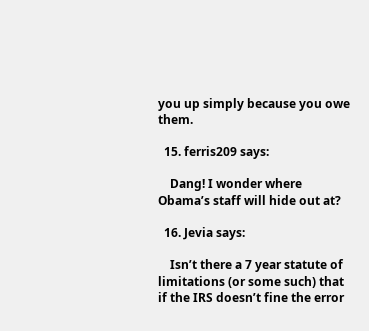you up simply because you owe them.

  15. ferris209 says:

    Dang! I wonder where Obama’s staff will hide out at?

  16. Jevia says:

    Isn’t there a 7 year statute of limitations (or some such) that if the IRS doesn’t fine the error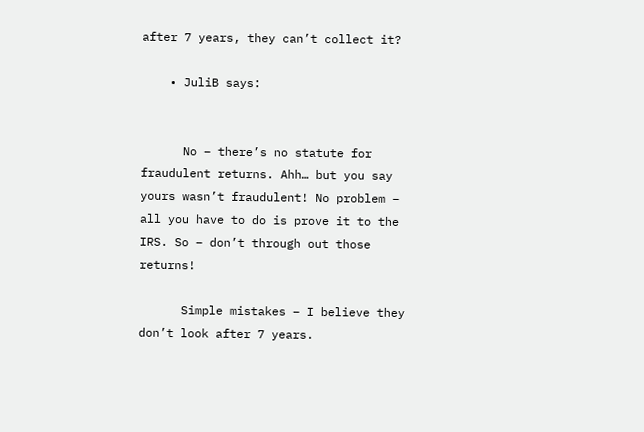after 7 years, they can’t collect it?

    • JuliB says:


      No – there’s no statute for fraudulent returns. Ahh… but you say yours wasn’t fraudulent! No problem – all you have to do is prove it to the IRS. So – don’t through out those returns!

      Simple mistakes – I believe they don’t look after 7 years.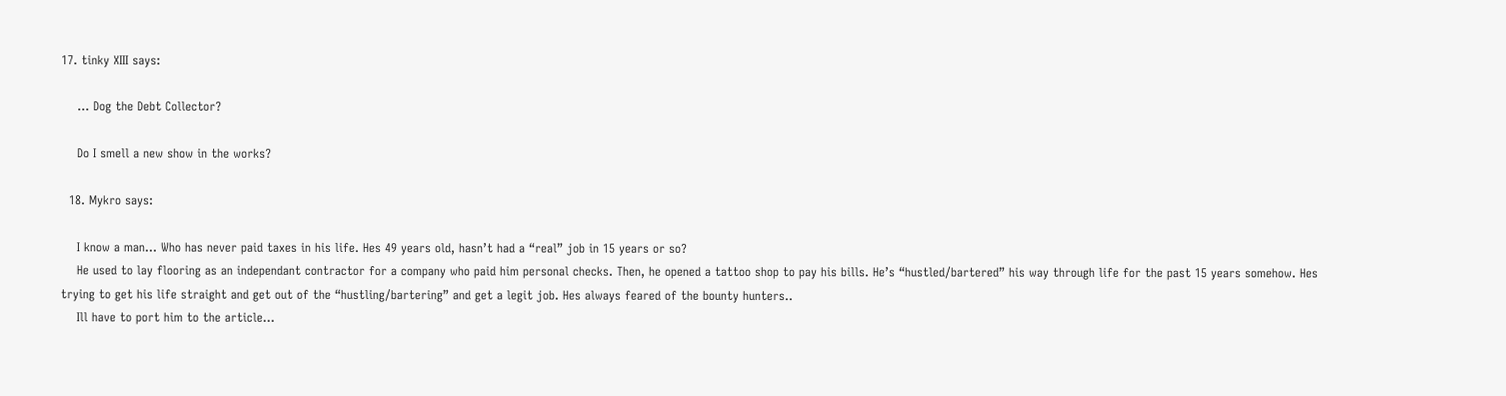17. tinky XIII says:

    … Dog the Debt Collector?

    Do I smell a new show in the works?

  18. Mykro says:

    I know a man… Who has never paid taxes in his life. Hes 49 years old, hasn’t had a “real” job in 15 years or so?
    He used to lay flooring as an independant contractor for a company who paid him personal checks. Then, he opened a tattoo shop to pay his bills. He’s “hustled/bartered” his way through life for the past 15 years somehow. Hes trying to get his life straight and get out of the “hustling/bartering” and get a legit job. Hes always feared of the bounty hunters..
    Ill have to port him to the article…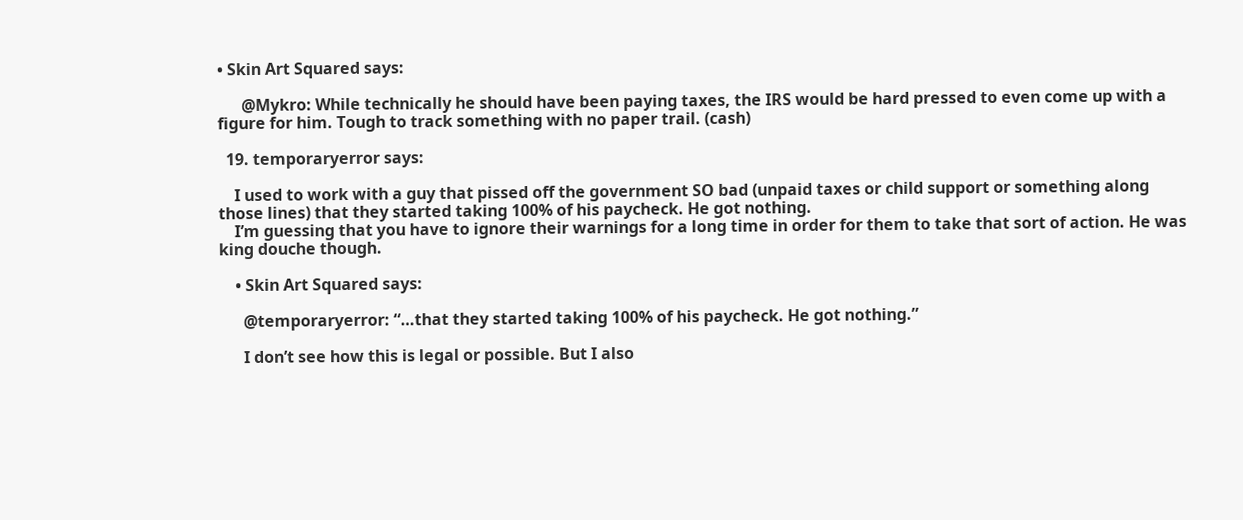• Skin Art Squared says:

      @Mykro: While technically he should have been paying taxes, the IRS would be hard pressed to even come up with a figure for him. Tough to track something with no paper trail. (cash)

  19. temporaryerror says:

    I used to work with a guy that pissed off the government SO bad (unpaid taxes or child support or something along those lines) that they started taking 100% of his paycheck. He got nothing.
    I’m guessing that you have to ignore their warnings for a long time in order for them to take that sort of action. He was king douche though.

    • Skin Art Squared says:

      @temporaryerror: “…that they started taking 100% of his paycheck. He got nothing.”

      I don’t see how this is legal or possible. But I also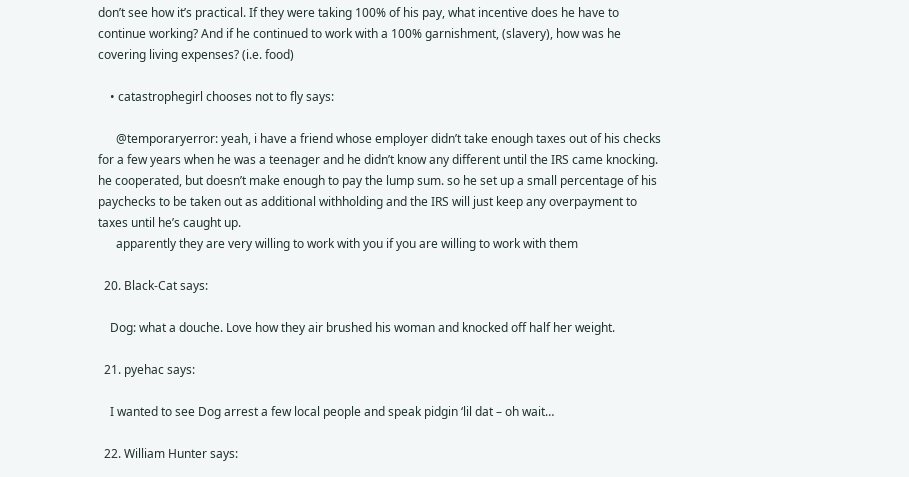don’t see how it’s practical. If they were taking 100% of his pay, what incentive does he have to continue working? And if he continued to work with a 100% garnishment, (slavery), how was he covering living expenses? (i.e. food)

    • catastrophegirl chooses not to fly says:

      @temporaryerror: yeah, i have a friend whose employer didn’t take enough taxes out of his checks for a few years when he was a teenager and he didn’t know any different until the IRS came knocking. he cooperated, but doesn’t make enough to pay the lump sum. so he set up a small percentage of his paychecks to be taken out as additional withholding and the IRS will just keep any overpayment to taxes until he’s caught up.
      apparently they are very willing to work with you if you are willing to work with them

  20. Black-Cat says:

    Dog: what a douche. Love how they air brushed his woman and knocked off half her weight.

  21. pyehac says:

    I wanted to see Dog arrest a few local people and speak pidgin ‘lil dat – oh wait…

  22. William Hunter says: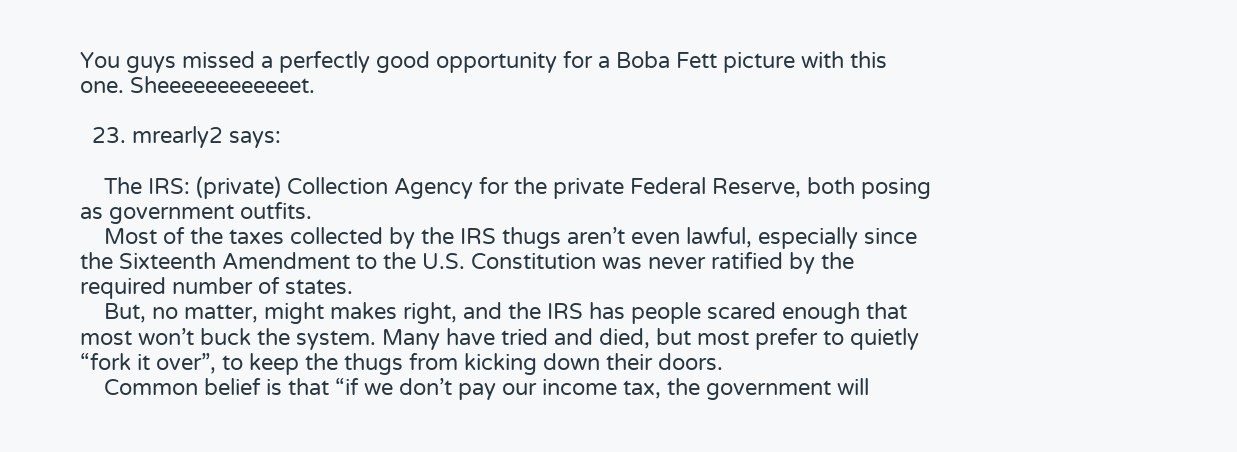You guys missed a perfectly good opportunity for a Boba Fett picture with this one. Sheeeeeeeeeeeet.

  23. mrearly2 says:

    The IRS: (private) Collection Agency for the private Federal Reserve, both posing as government outfits.
    Most of the taxes collected by the IRS thugs aren’t even lawful, especially since the Sixteenth Amendment to the U.S. Constitution was never ratified by the required number of states.
    But, no matter, might makes right, and the IRS has people scared enough that most won’t buck the system. Many have tried and died, but most prefer to quietly “fork it over”, to keep the thugs from kicking down their doors.
    Common belief is that “if we don’t pay our income tax, the government will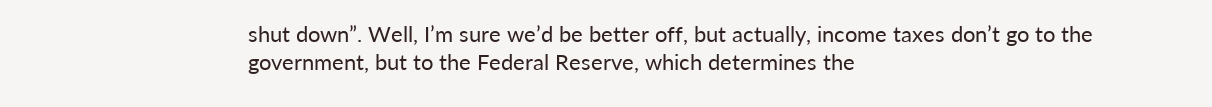shut down”. Well, I’m sure we’d be better off, but actually, income taxes don’t go to the government, but to the Federal Reserve, which determines the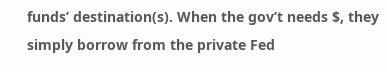funds’ destination(s). When the gov’t needs $, they simply borrow from the private Fed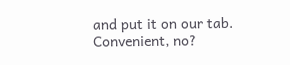and put it on our tab. Convenient, no?